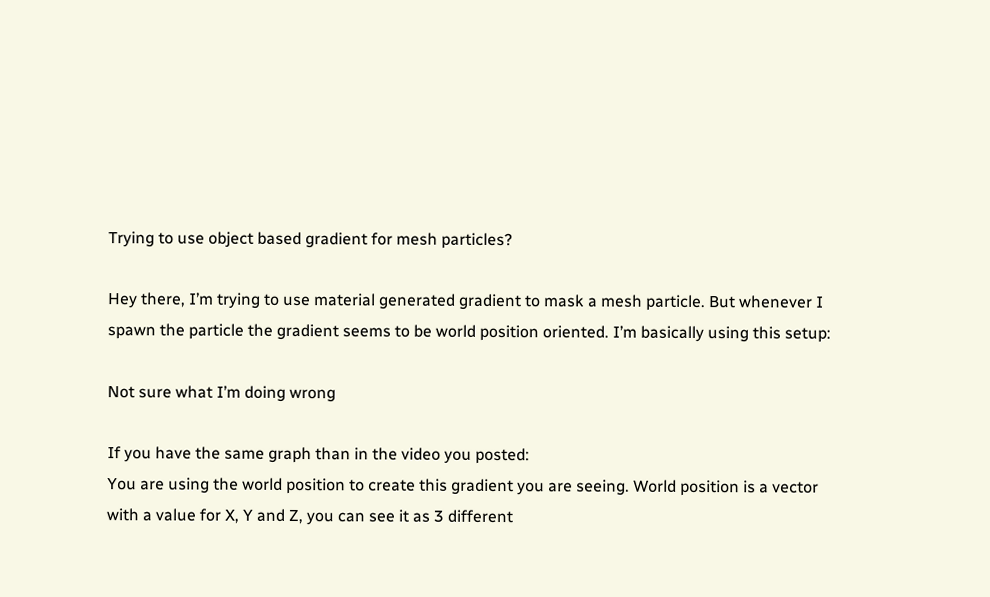Trying to use object based gradient for mesh particles?

Hey there, I’m trying to use material generated gradient to mask a mesh particle. But whenever I spawn the particle the gradient seems to be world position oriented. I’m basically using this setup:

Not sure what I’m doing wrong

If you have the same graph than in the video you posted:
You are using the world position to create this gradient you are seeing. World position is a vector with a value for X, Y and Z, you can see it as 3 different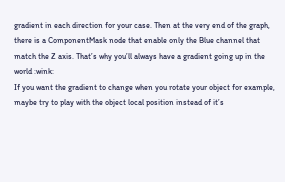gradient in each direction for your case. Then at the very end of the graph, there is a ComponentMask node that enable only the Blue channel that match the Z axis. That’s why you’ll always have a gradient going up in the world :wink:
If you want the gradient to change when you rotate your object for example, maybe try to play with the object local position instead of it’s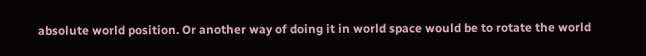absolute world position. Or another way of doing it in world space would be to rotate the world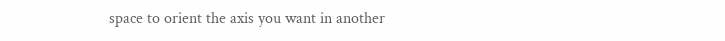space to orient the axis you want in another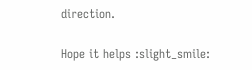direction.

Hope it helps :slight_smile: